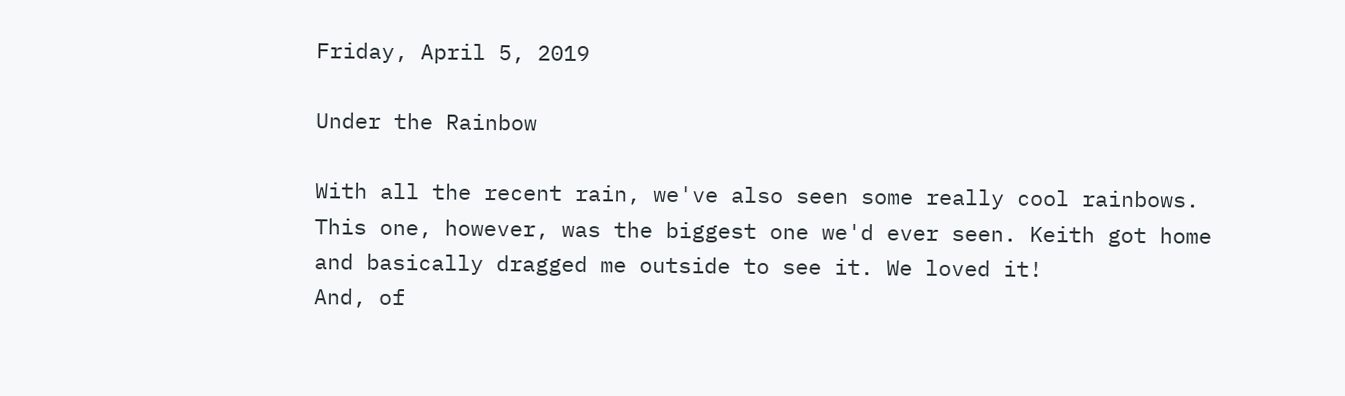Friday, April 5, 2019

Under the Rainbow

With all the recent rain, we've also seen some really cool rainbows.
This one, however, was the biggest one we'd ever seen. Keith got home and basically dragged me outside to see it. We loved it!
And, of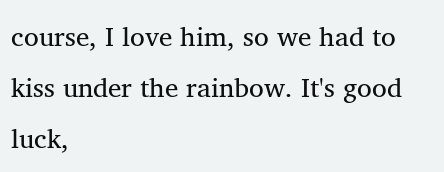course, I love him, so we had to kiss under the rainbow. It's good luck,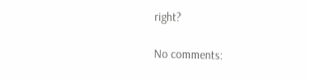right?

No comments: